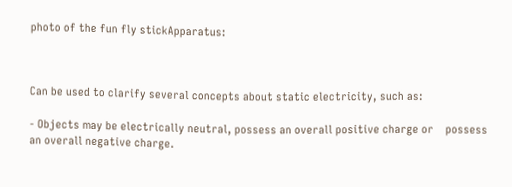photo of the fun fly stickApparatus:



Can be used to clarify several concepts about static electricity, such as:

- Objects may be electrically neutral, possess an overall positive charge or    possess an overall negative charge.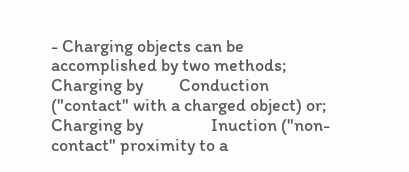- Charging objects can be accomplished by two methods; Charging by         Conduction ("contact" with a charged object) or; Charging by                 Inuction ("non-contact" proximity to a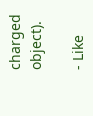charged object).

- Like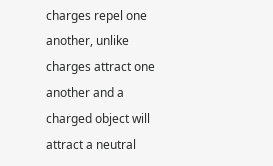charges repel one another, unlike charges attract one another and a   charged object will attract a neutral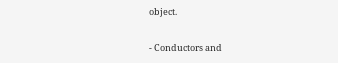object.

- Conductors and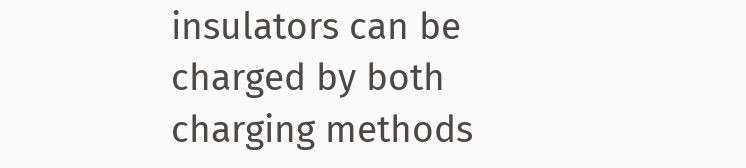insulators can be charged by both charging methods